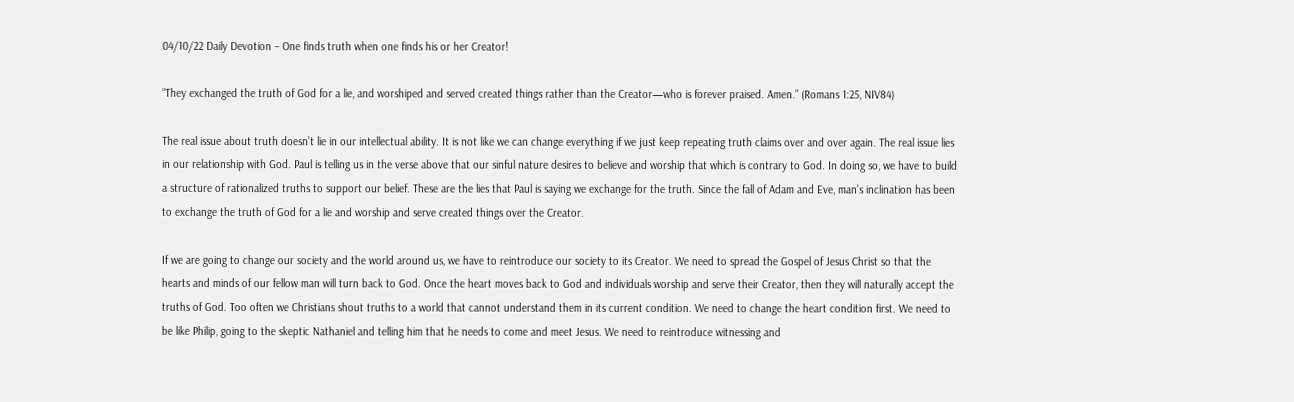04/10/22 Daily Devotion – One finds truth when one finds his or her Creator!

“They exchanged the truth of God for a lie, and worshiped and served created things rather than the Creator—who is forever praised. Amen.” (Romans 1:25, NIV84)

The real issue about truth doesn’t lie in our intellectual ability. It is not like we can change everything if we just keep repeating truth claims over and over again. The real issue lies in our relationship with God. Paul is telling us in the verse above that our sinful nature desires to believe and worship that which is contrary to God. In doing so, we have to build a structure of rationalized truths to support our belief. These are the lies that Paul is saying we exchange for the truth. Since the fall of Adam and Eve, man’s inclination has been to exchange the truth of God for a lie and worship and serve created things over the Creator.

If we are going to change our society and the world around us, we have to reintroduce our society to its Creator. We need to spread the Gospel of Jesus Christ so that the hearts and minds of our fellow man will turn back to God. Once the heart moves back to God and individuals worship and serve their Creator, then they will naturally accept the truths of God. Too often we Christians shout truths to a world that cannot understand them in its current condition. We need to change the heart condition first. We need to be like Philip, going to the skeptic Nathaniel and telling him that he needs to come and meet Jesus. We need to reintroduce witnessing and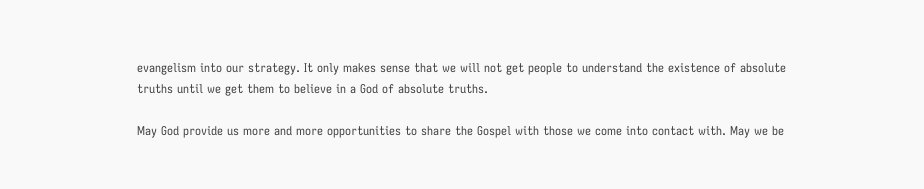evangelism into our strategy. It only makes sense that we will not get people to understand the existence of absolute truths until we get them to believe in a God of absolute truths.

May God provide us more and more opportunities to share the Gospel with those we come into contact with. May we be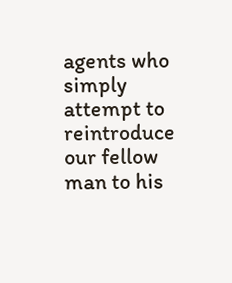agents who simply attempt to reintroduce our fellow man to his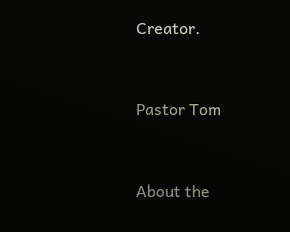Creator.


Pastor Tom


About the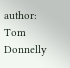author: Tom Donnelly